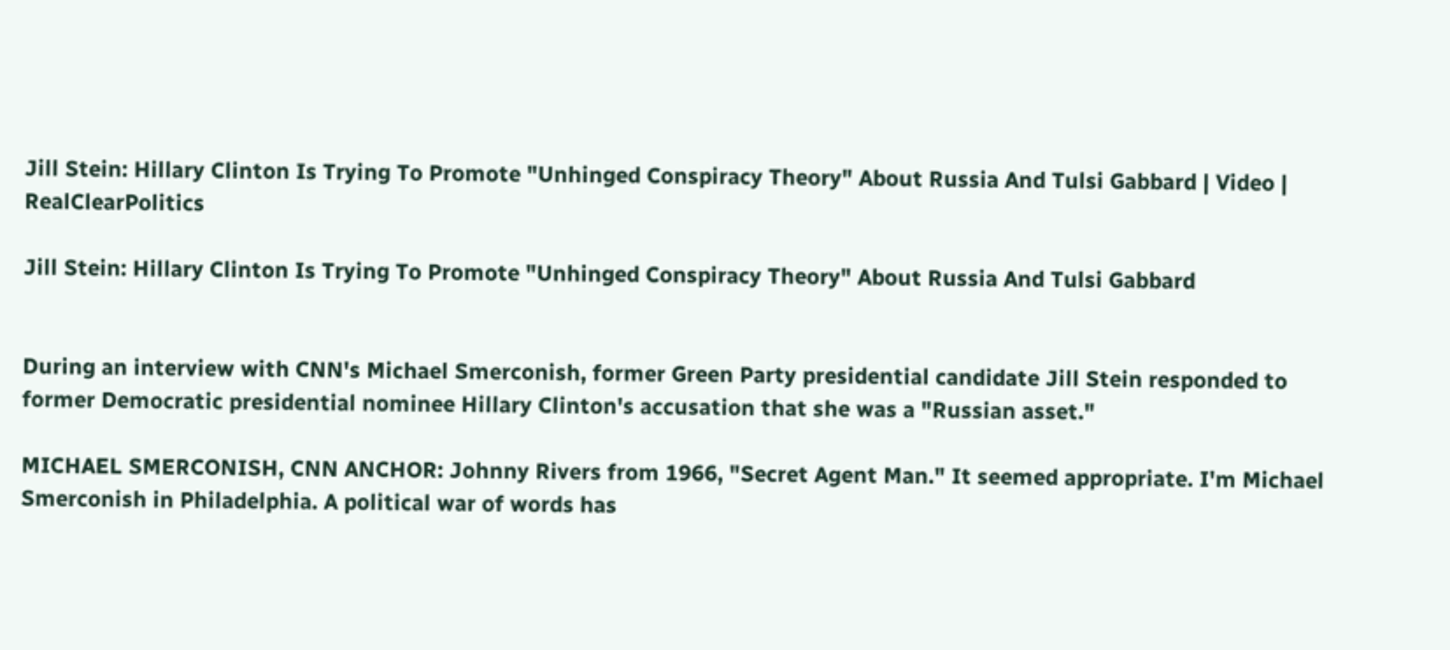Jill Stein: Hillary Clinton Is Trying To Promote "Unhinged Conspiracy Theory" About Russia And Tulsi Gabbard | Video | RealClearPolitics

Jill Stein: Hillary Clinton Is Trying To Promote "Unhinged Conspiracy Theory" About Russia And Tulsi Gabbard


During an interview with CNN's Michael Smerconish, former Green Party presidential candidate Jill Stein responded to former Democratic presidential nominee Hillary Clinton's accusation that she was a "Russian asset."

MICHAEL SMERCONISH, CNN ANCHOR: Johnny Rivers from 1966, "Secret Agent Man." It seemed appropriate. I'm Michael Smerconish in Philadelphia. A political war of words has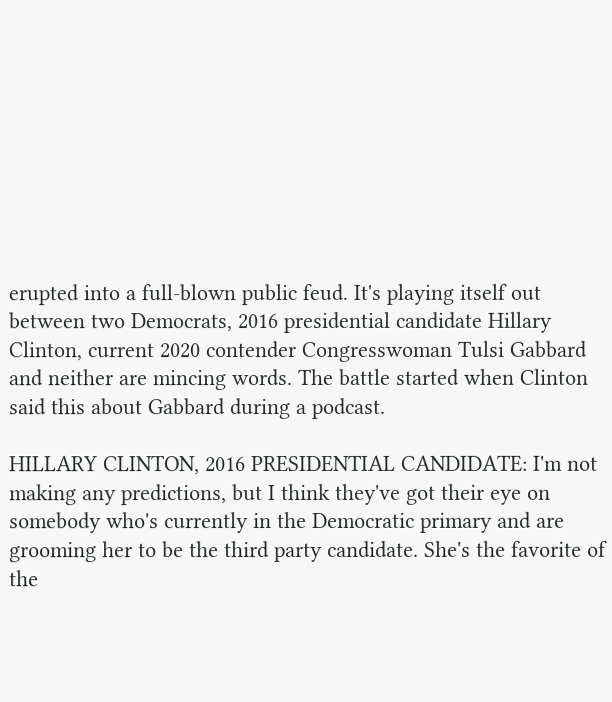erupted into a full-blown public feud. It's playing itself out between two Democrats, 2016 presidential candidate Hillary Clinton, current 2020 contender Congresswoman Tulsi Gabbard and neither are mincing words. The battle started when Clinton said this about Gabbard during a podcast.

HILLARY CLINTON, 2016 PRESIDENTIAL CANDIDATE: I'm not making any predictions, but I think they've got their eye on somebody who's currently in the Democratic primary and are grooming her to be the third party candidate. She's the favorite of the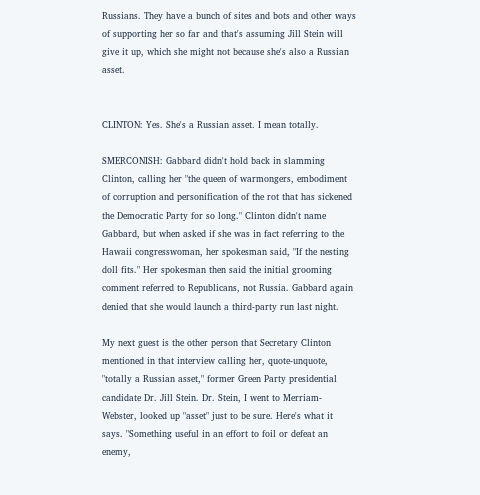Russians. They have a bunch of sites and bots and other ways of supporting her so far and that's assuming Jill Stein will give it up, which she might not because she's also a Russian asset.


CLINTON: Yes. She's a Russian asset. I mean totally.

SMERCONISH: Gabbard didn't hold back in slamming Clinton, calling her "the queen of warmongers, embodiment of corruption and personification of the rot that has sickened the Democratic Party for so long." Clinton didn't name Gabbard, but when asked if she was in fact referring to the Hawaii congresswoman, her spokesman said, "If the nesting doll fits." Her spokesman then said the initial grooming comment referred to Republicans, not Russia. Gabbard again denied that she would launch a third-party run last night.

My next guest is the other person that Secretary Clinton mentioned in that interview calling her, quote-unquote, "totally a Russian asset," former Green Party presidential candidate Dr. Jill Stein. Dr. Stein, I went to Merriam-Webster, looked up "asset" just to be sure. Here's what it says. "Something useful in an effort to foil or defeat an enemy,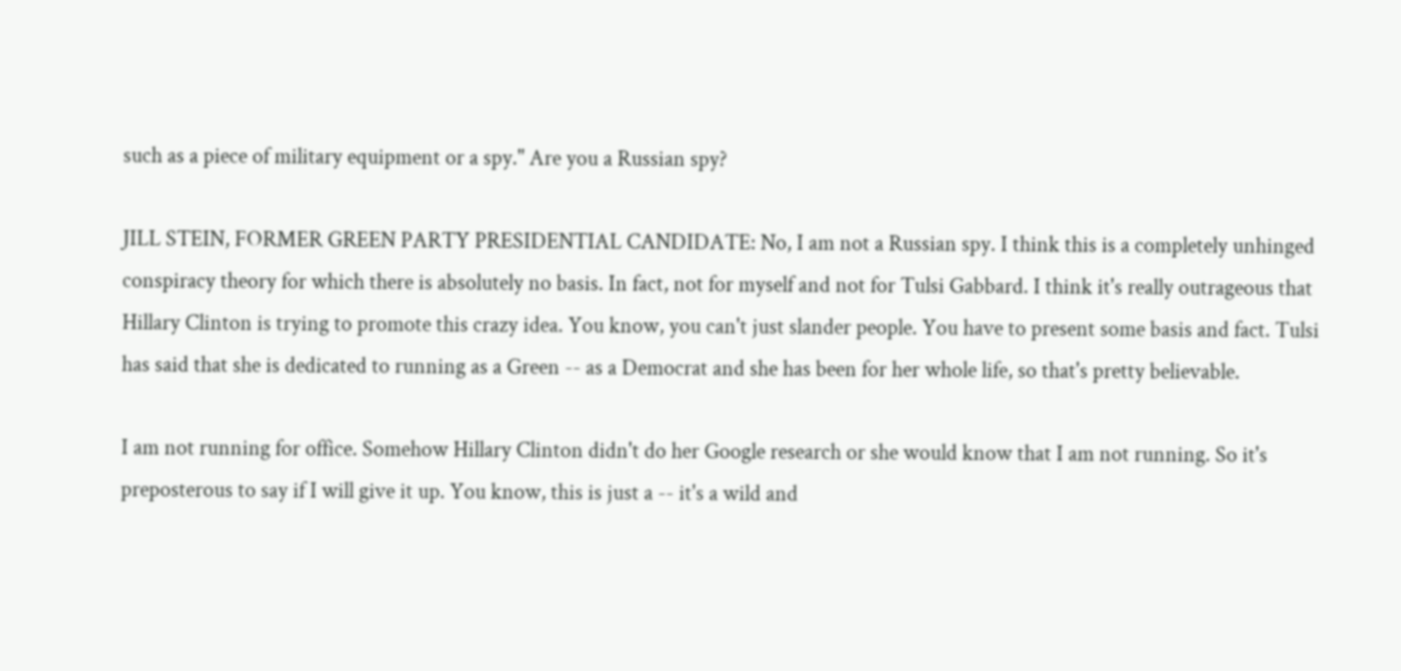such as a piece of military equipment or a spy." Are you a Russian spy?

JILL STEIN, FORMER GREEN PARTY PRESIDENTIAL CANDIDATE: No, I am not a Russian spy. I think this is a completely unhinged conspiracy theory for which there is absolutely no basis. In fact, not for myself and not for Tulsi Gabbard. I think it's really outrageous that Hillary Clinton is trying to promote this crazy idea. You know, you can't just slander people. You have to present some basis and fact. Tulsi has said that she is dedicated to running as a Green -- as a Democrat and she has been for her whole life, so that's pretty believable.

I am not running for office. Somehow Hillary Clinton didn't do her Google research or she would know that I am not running. So it's preposterous to say if I will give it up. You know, this is just a -- it's a wild and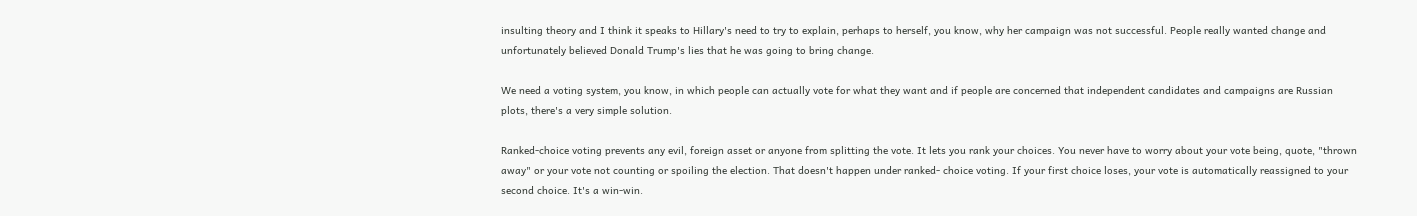insulting theory and I think it speaks to Hillary's need to try to explain, perhaps to herself, you know, why her campaign was not successful. People really wanted change and unfortunately believed Donald Trump's lies that he was going to bring change.

We need a voting system, you know, in which people can actually vote for what they want and if people are concerned that independent candidates and campaigns are Russian plots, there's a very simple solution.

Ranked-choice voting prevents any evil, foreign asset or anyone from splitting the vote. It lets you rank your choices. You never have to worry about your vote being, quote, "thrown away" or your vote not counting or spoiling the election. That doesn't happen under ranked- choice voting. If your first choice loses, your vote is automatically reassigned to your second choice. It's a win-win.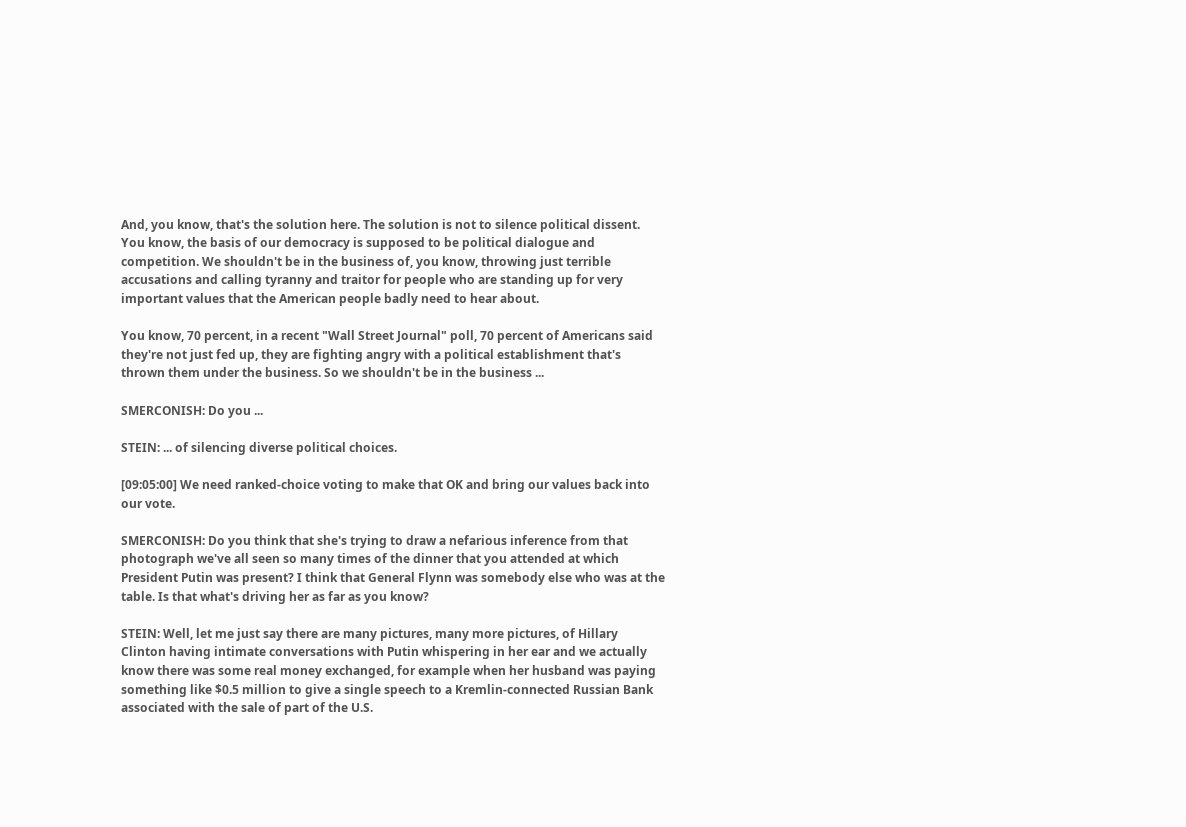And, you know, that's the solution here. The solution is not to silence political dissent. You know, the basis of our democracy is supposed to be political dialogue and competition. We shouldn't be in the business of, you know, throwing just terrible accusations and calling tyranny and traitor for people who are standing up for very important values that the American people badly need to hear about.

You know, 70 percent, in a recent "Wall Street Journal" poll, 70 percent of Americans said they're not just fed up, they are fighting angry with a political establishment that's thrown them under the business. So we shouldn't be in the business ...

SMERCONISH: Do you ...

STEIN: ... of silencing diverse political choices.

[09:05:00] We need ranked-choice voting to make that OK and bring our values back into our vote.

SMERCONISH: Do you think that she's trying to draw a nefarious inference from that photograph we've all seen so many times of the dinner that you attended at which President Putin was present? I think that General Flynn was somebody else who was at the table. Is that what's driving her as far as you know?

STEIN: Well, let me just say there are many pictures, many more pictures, of Hillary Clinton having intimate conversations with Putin whispering in her ear and we actually know there was some real money exchanged, for example when her husband was paying something like $0.5 million to give a single speech to a Kremlin-connected Russian Bank associated with the sale of part of the U.S.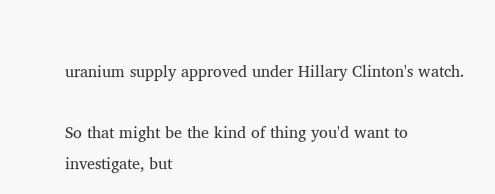uranium supply approved under Hillary Clinton's watch.

So that might be the kind of thing you'd want to investigate, but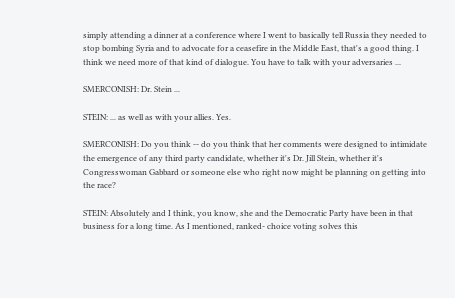simply attending a dinner at a conference where I went to basically tell Russia they needed to stop bombing Syria and to advocate for a ceasefire in the Middle East, that's a good thing. I think we need more of that kind of dialogue. You have to talk with your adversaries ...

SMERCONISH: Dr. Stein ...

STEIN: ... as well as with your allies. Yes.

SMERCONISH: Do you think -- do you think that her comments were designed to intimidate the emergence of any third party candidate, whether it's Dr. Jill Stein, whether it's Congresswoman Gabbard or someone else who right now might be planning on getting into the race?

STEIN: Absolutely and I think, you know, she and the Democratic Party have been in that business for a long time. As I mentioned, ranked- choice voting solves this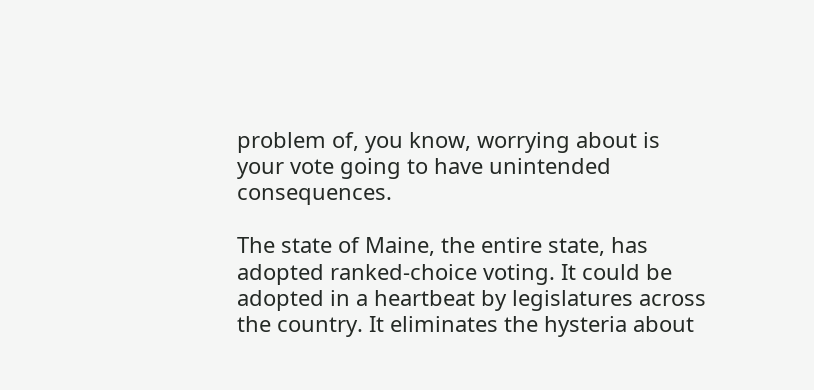problem of, you know, worrying about is your vote going to have unintended consequences.

The state of Maine, the entire state, has adopted ranked-choice voting. It could be adopted in a heartbeat by legislatures across the country. It eliminates the hysteria about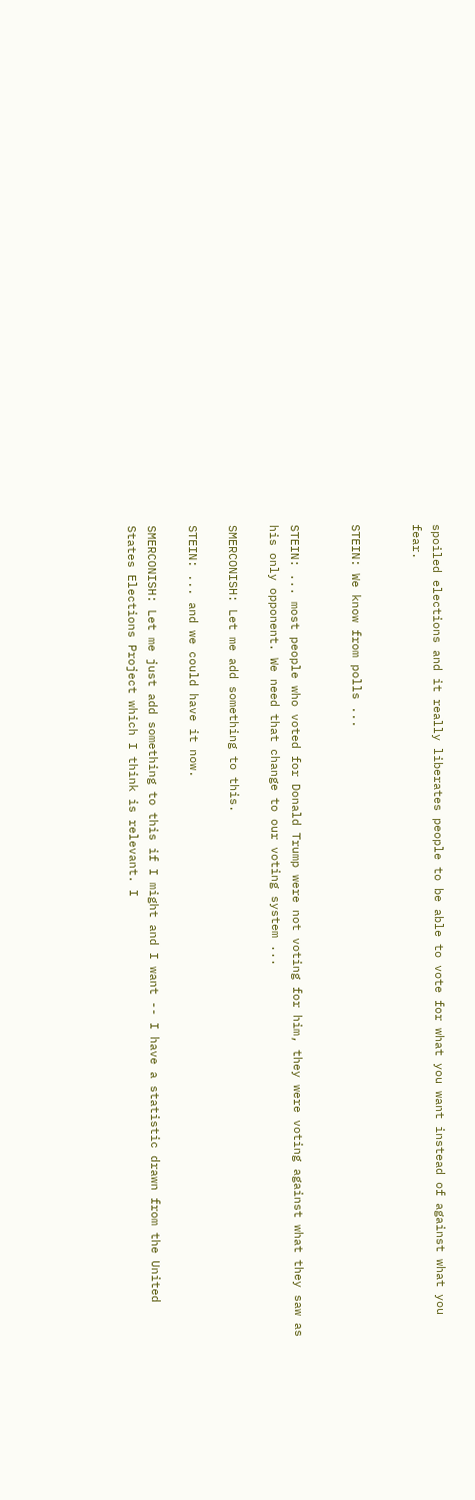spoiled elections and it really liberates people to be able to vote for what you want instead of against what you fear.


STEIN: We know from polls ...


STEIN: ... most people who voted for Donald Trump were not voting for him, they were voting against what they saw as his only opponent. We need that change to our voting system ...

SMERCONISH: Let me add something to this.

STEIN: ... and we could have it now.

SMERCONISH: Let me just add something to this if I might and I want -- I have a statistic drawn from the United States Elections Project which I think is relevant. I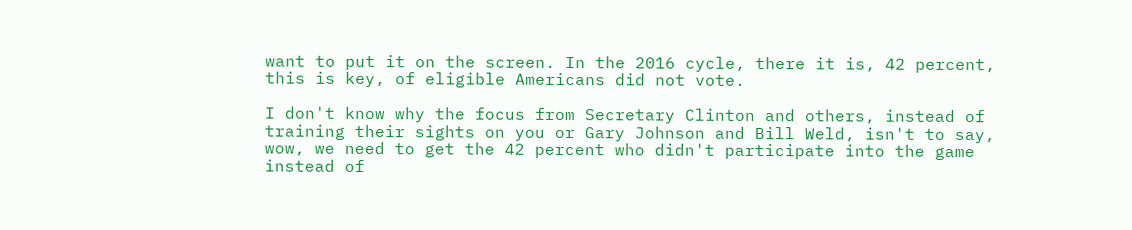want to put it on the screen. In the 2016 cycle, there it is, 42 percent, this is key, of eligible Americans did not vote.

I don't know why the focus from Secretary Clinton and others, instead of training their sights on you or Gary Johnson and Bill Weld, isn't to say, wow, we need to get the 42 percent who didn't participate into the game instead of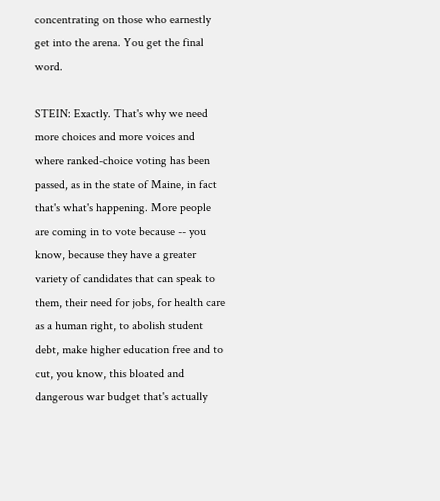concentrating on those who earnestly get into the arena. You get the final word.

STEIN: Exactly. That's why we need more choices and more voices and where ranked-choice voting has been passed, as in the state of Maine, in fact that's what's happening. More people are coming in to vote because -- you know, because they have a greater variety of candidates that can speak to them, their need for jobs, for health care as a human right, to abolish student debt, make higher education free and to cut, you know, this bloated and dangerous war budget that's actually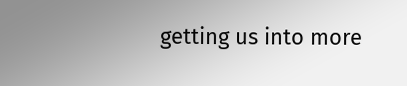getting us into more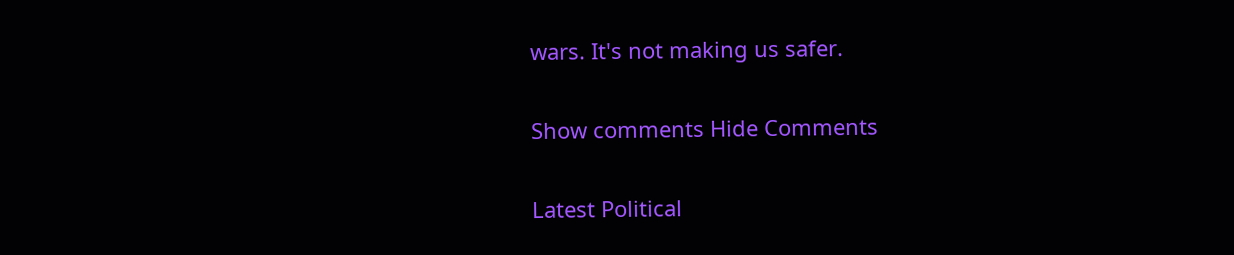wars. It's not making us safer.

Show comments Hide Comments

Latest Political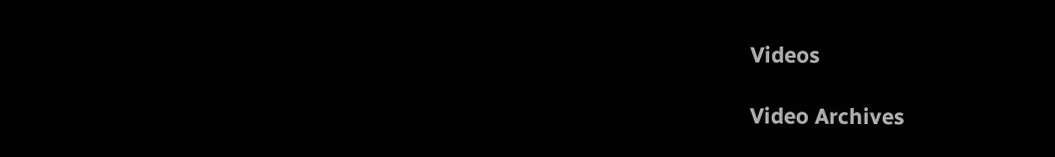Videos

Video Archives